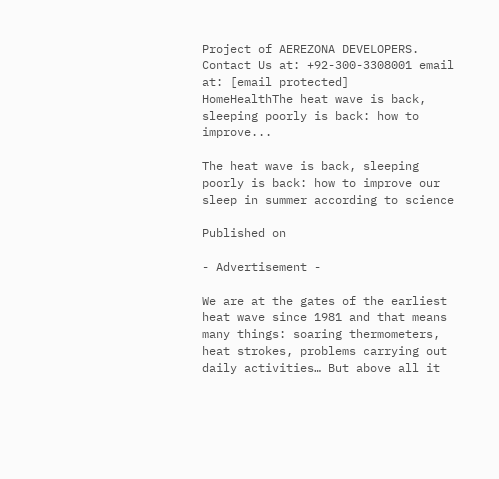Project of AEREZONA DEVELOPERS. Contact Us at: +92-300-3308001 email at: [email protected]
HomeHealthThe heat wave is back, sleeping poorly is back: how to improve...

The heat wave is back, sleeping poorly is back: how to improve our sleep in summer according to science

Published on

- Advertisement -

We are at the gates of the earliest heat wave since 1981 and that means many things: soaring thermometers, heat strokes, problems carrying out daily activities… But above all it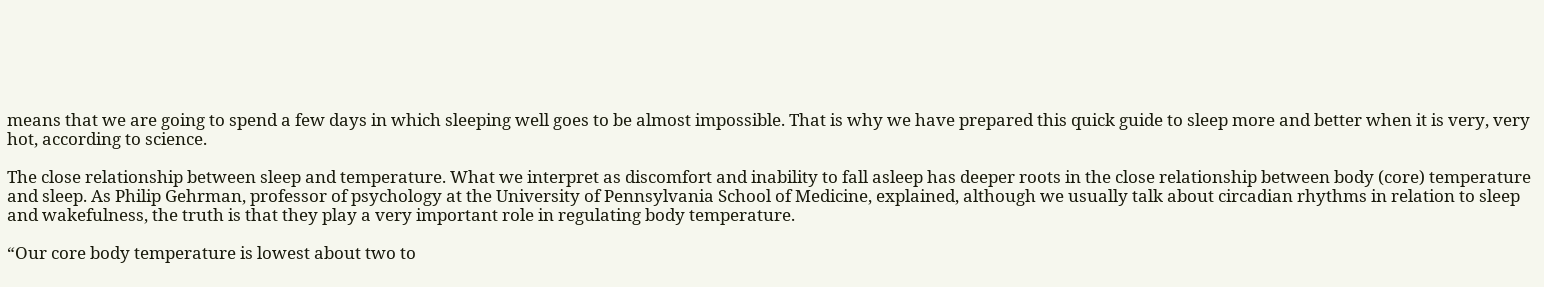means that we are going to spend a few days in which sleeping well goes to be almost impossible. That is why we have prepared this quick guide to sleep more and better when it is very, very hot, according to science.

The close relationship between sleep and temperature. What we interpret as discomfort and inability to fall asleep has deeper roots in the close relationship between body (core) temperature and sleep. As Philip Gehrman, professor of psychology at the University of Pennsylvania School of Medicine, explained, although we usually talk about circadian rhythms in relation to sleep and wakefulness, the truth is that they play a very important role in regulating body temperature.

“Our core body temperature is lowest about two to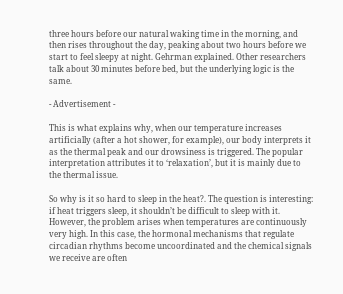three hours before our natural waking time in the morning, and then rises throughout the day, peaking about two hours before we start to feel sleepy at night. Gehrman explained. Other researchers talk about 30 minutes before bed, but the underlying logic is the same.

- Advertisement -

This is what explains why, when our temperature increases artificially (after a hot shower, for example), our body interprets it as the thermal peak and our drowsiness is triggered. The popular interpretation attributes it to ‘relaxation’, but it is mainly due to the thermal issue.

So why is it so hard to sleep in the heat?. The question is interesting: if heat triggers sleep, it shouldn’t be difficult to sleep with it. However, the problem arises when temperatures are continuously very high. In this case, the hormonal mechanisms that regulate circadian rhythms become uncoordinated and the chemical signals we receive are often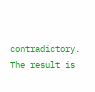contradictory. The result is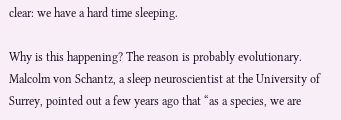clear: we have a hard time sleeping.

Why is this happening? The reason is probably evolutionary. Malcolm von Schantz, a sleep neuroscientist at the University of Surrey, pointed out a few years ago that “as a species, we are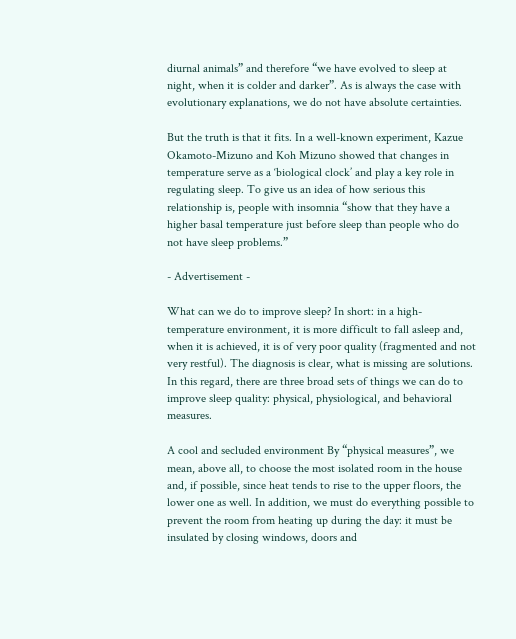diurnal animals” and therefore “we have evolved to sleep at night, when it is colder and darker”. As is always the case with evolutionary explanations, we do not have absolute certainties.

But the truth is that it fits. In a well-known experiment, Kazue Okamoto-Mizuno and Koh Mizuno showed that changes in temperature serve as a ‘biological clock’ and play a key role in regulating sleep. To give us an idea of how serious this relationship is, people with insomnia “show that they have a higher basal temperature just before sleep than people who do not have sleep problems.”

- Advertisement -

What can we do to improve sleep? In short: in a high-temperature environment, it is more difficult to fall asleep and, when it is achieved, it is of very poor quality (fragmented and not very restful). The diagnosis is clear, what is missing are solutions. In this regard, there are three broad sets of things we can do to improve sleep quality: physical, physiological, and behavioral measures.

A cool and secluded environment By “physical measures”, we mean, above all, to choose the most isolated room in the house and, if possible, since heat tends to rise to the upper floors, the lower one as well. In addition, we must do everything possible to prevent the room from heating up during the day: it must be insulated by closing windows, doors and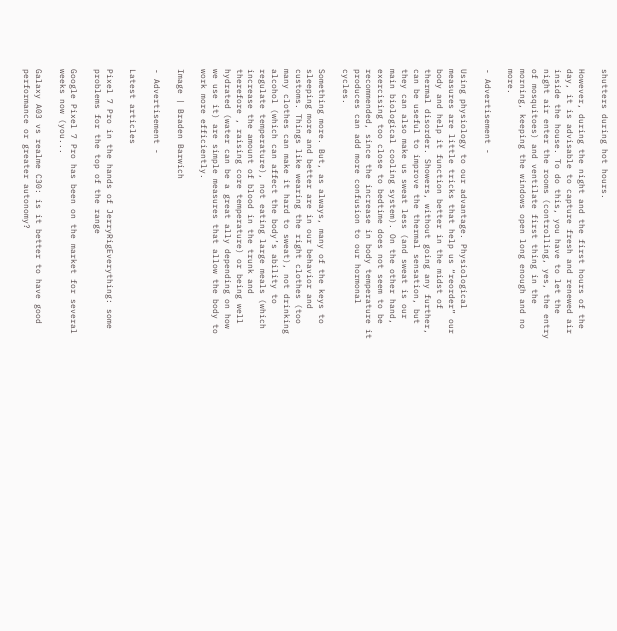shutters during hot hours.

However, during the night and the first hours of the day, it is advisable to capture fresh and renewed air inside the house. To do this, you have to let the night air enter the rooms (controlling, yes, the entry of mosquitoes) and ventilate first thing in the morning, keeping the windows open long enough and no more.

- Advertisement -

Using physiology to our advantage. Physiological measures are little tricks that help us “reorder” our body and help it function better in the midst of thermal disorder. Showers, without going any further, can be useful to improve the thermal sensation, but they can also make us sweat less (and sweat is our main biological cooling system). On the other hand, exercising too close to bedtime does not seem to be recommended, since the increase in body temperature it produces can add more confusion to our hormonal cycles.

Something more. But, as always, many of the keys to sleeping more and better are in our behavior and customs. Things like wearing the right clothes (too many clothes can make it hard to sweat), not drinking alcohol (which can affect the body’s ability to regulate temperature), not eating large meals (which increase the amount of blood in the trunk and therefore , raising core temperature) or being well hydrated (water can be a great ally depending on how we use it) are simple measures that allow the body to work more efficiently.

Image | Braden Barwich

- Advertisement -

Latest articles

Pixel 7 Pro in the hands of JerryRigEverything: some problems for the top of the range

Google Pixel 7 Pro has been on the market for several weeks now (you...

Galaxy A03 vs realme C30: is it better to have good performance or greater autonomy?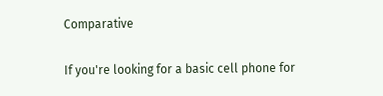Comparative

If you're looking for a basic cell phone for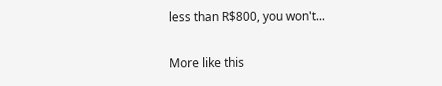less than R$800, you won't...

More like this